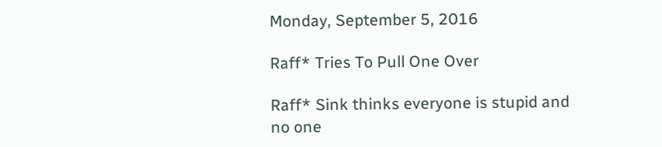Monday, September 5, 2016

Raff* Tries To Pull One Over

Raff* Sink thinks everyone is stupid and no one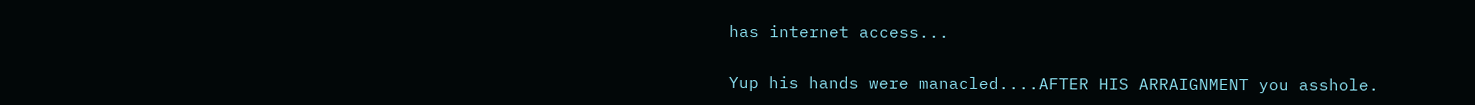has internet access...

Yup his hands were manacled....AFTER HIS ARRAIGNMENT you asshole.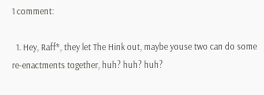1 comment:

  1. Hey, Raff*, they let The Hink out, maybe youse two can do some re-enactments together, huh? huh? huh?